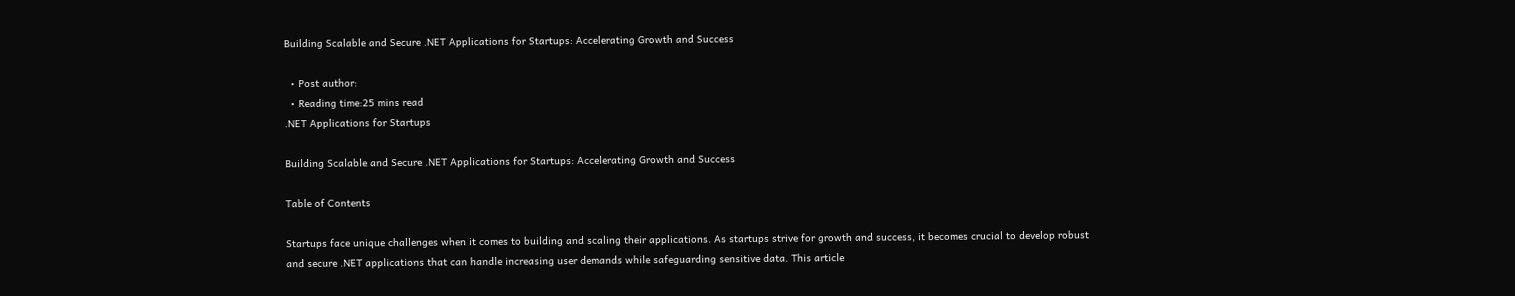Building Scalable and Secure .NET Applications for Startups: Accelerating Growth and Success

  • Post author:
  • Reading time:25 mins read
.NET Applications for Startups

Building Scalable and Secure .NET Applications for Startups: Accelerating Growth and Success

Table of Contents

Startups face unique challenges when it comes to building and scaling their applications. As startups strive for growth and success, it becomes crucial to develop robust and secure .NET applications that can handle increasing user demands while safeguarding sensitive data. This article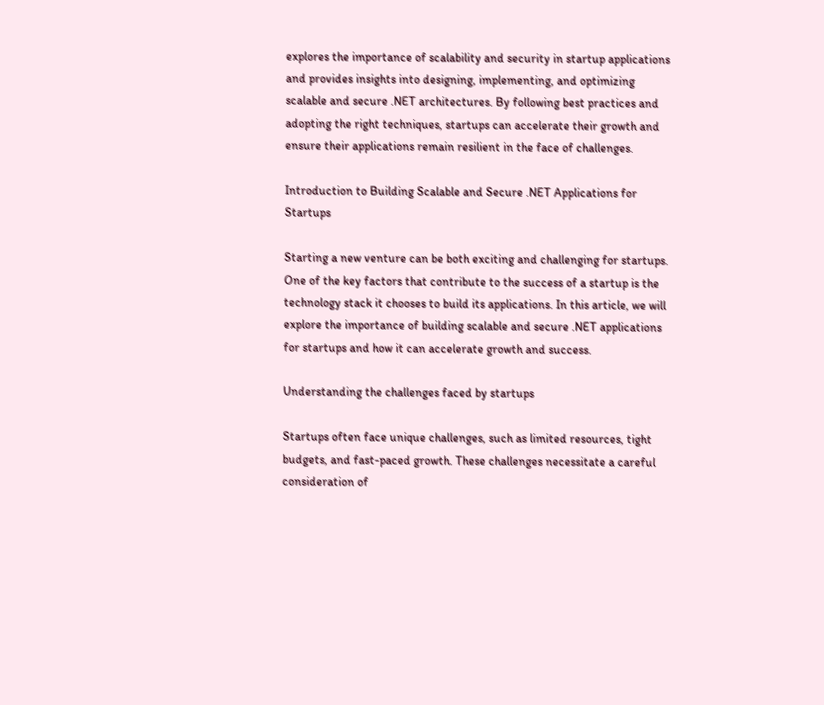explores the importance of scalability and security in startup applications and provides insights into designing, implementing, and optimizing scalable and secure .NET architectures. By following best practices and adopting the right techniques, startups can accelerate their growth and ensure their applications remain resilient in the face of challenges.

Introduction to Building Scalable and Secure .NET Applications for Startups

Starting a new venture can be both exciting and challenging for startups. One of the key factors that contribute to the success of a startup is the technology stack it chooses to build its applications. In this article, we will explore the importance of building scalable and secure .NET applications for startups and how it can accelerate growth and success.

Understanding the challenges faced by startups

Startups often face unique challenges, such as limited resources, tight budgets, and fast-paced growth. These challenges necessitate a careful consideration of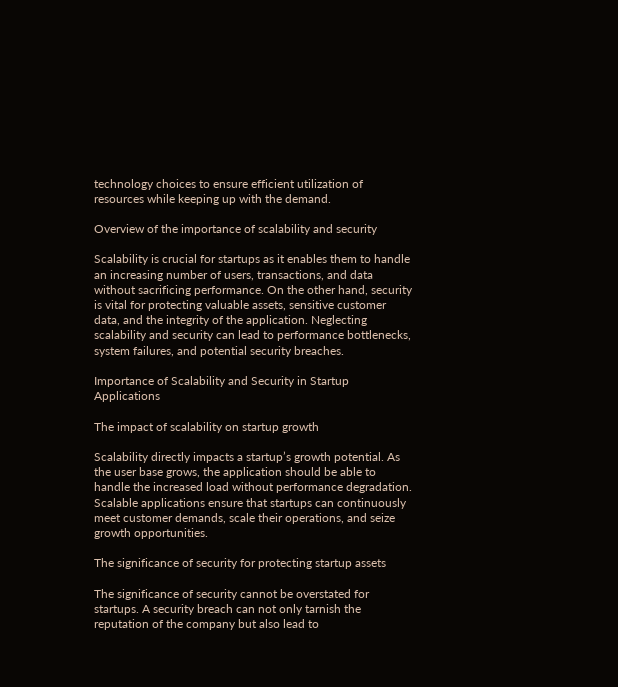technology choices to ensure efficient utilization of resources while keeping up with the demand.

Overview of the importance of scalability and security

Scalability is crucial for startups as it enables them to handle an increasing number of users, transactions, and data without sacrificing performance. On the other hand, security is vital for protecting valuable assets, sensitive customer data, and the integrity of the application. Neglecting scalability and security can lead to performance bottlenecks, system failures, and potential security breaches.

Importance of Scalability and Security in Startup Applications

The impact of scalability on startup growth

Scalability directly impacts a startup’s growth potential. As the user base grows, the application should be able to handle the increased load without performance degradation. Scalable applications ensure that startups can continuously meet customer demands, scale their operations, and seize growth opportunities.

The significance of security for protecting startup assets

The significance of security cannot be overstated for startups. A security breach can not only tarnish the reputation of the company but also lead to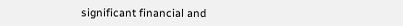significant financial and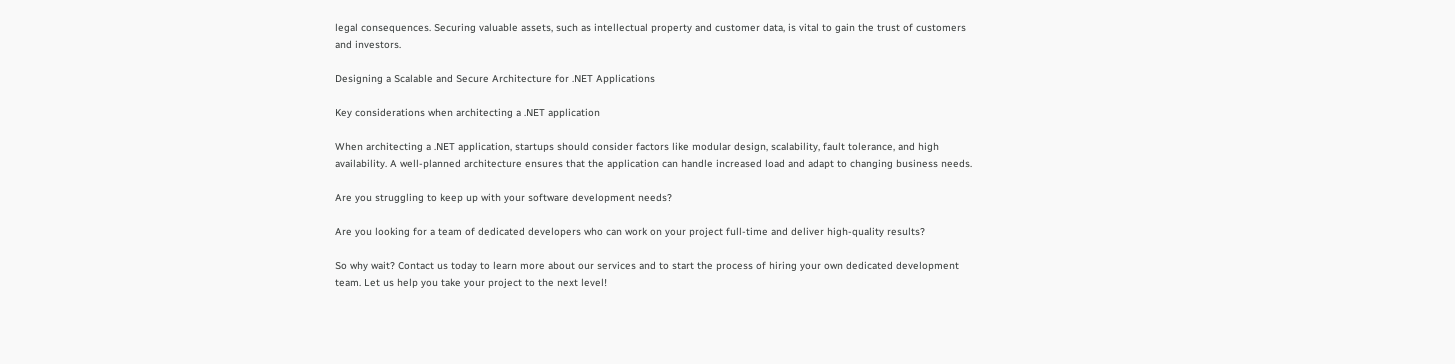legal consequences. Securing valuable assets, such as intellectual property and customer data, is vital to gain the trust of customers and investors.

Designing a Scalable and Secure Architecture for .NET Applications

Key considerations when architecting a .NET application

When architecting a .NET application, startups should consider factors like modular design, scalability, fault tolerance, and high availability. A well-planned architecture ensures that the application can handle increased load and adapt to changing business needs.

Are you struggling to keep up with your software development needs?

Are you looking for a team of dedicated developers who can work on your project full-time and deliver high-quality results?

So why wait? Contact us today to learn more about our services and to start the process of hiring your own dedicated development team. Let us help you take your project to the next level!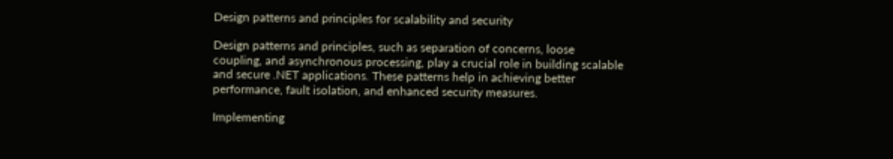Design patterns and principles for scalability and security

Design patterns and principles, such as separation of concerns, loose coupling, and asynchronous processing, play a crucial role in building scalable and secure .NET applications. These patterns help in achieving better performance, fault isolation, and enhanced security measures.

Implementing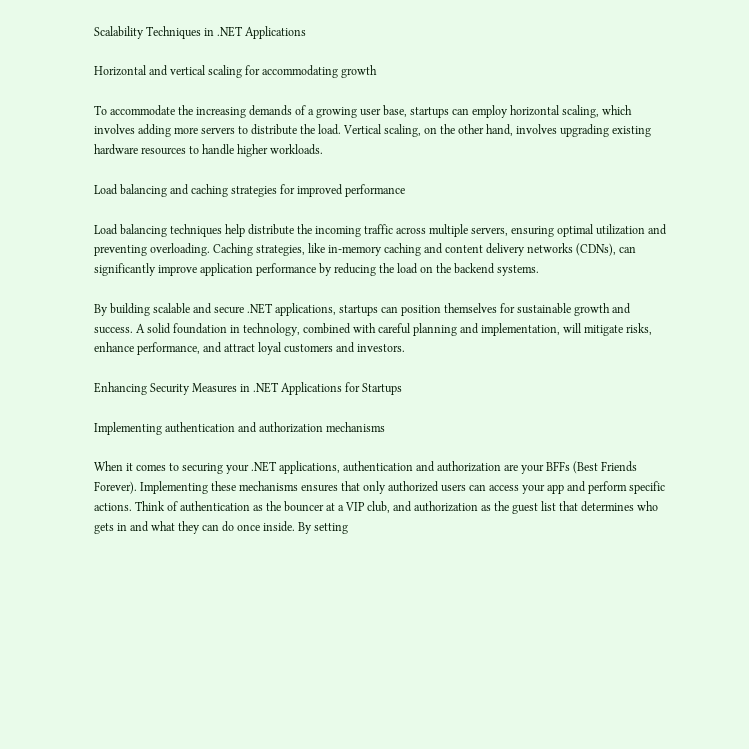Scalability Techniques in .NET Applications

Horizontal and vertical scaling for accommodating growth

To accommodate the increasing demands of a growing user base, startups can employ horizontal scaling, which involves adding more servers to distribute the load. Vertical scaling, on the other hand, involves upgrading existing hardware resources to handle higher workloads.

Load balancing and caching strategies for improved performance

Load balancing techniques help distribute the incoming traffic across multiple servers, ensuring optimal utilization and preventing overloading. Caching strategies, like in-memory caching and content delivery networks (CDNs), can significantly improve application performance by reducing the load on the backend systems.

By building scalable and secure .NET applications, startups can position themselves for sustainable growth and success. A solid foundation in technology, combined with careful planning and implementation, will mitigate risks, enhance performance, and attract loyal customers and investors.

Enhancing Security Measures in .NET Applications for Startups

Implementing authentication and authorization mechanisms

When it comes to securing your .NET applications, authentication and authorization are your BFFs (Best Friends Forever). Implementing these mechanisms ensures that only authorized users can access your app and perform specific actions. Think of authentication as the bouncer at a VIP club, and authorization as the guest list that determines who gets in and what they can do once inside. By setting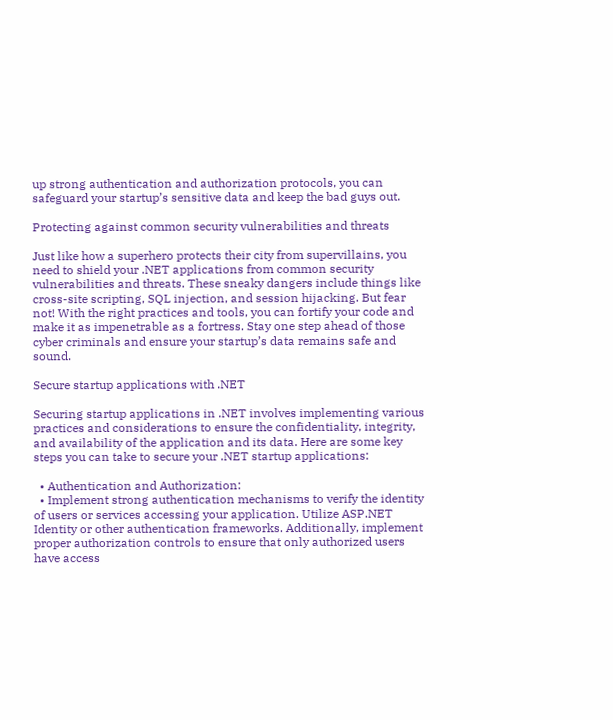up strong authentication and authorization protocols, you can safeguard your startup’s sensitive data and keep the bad guys out.

Protecting against common security vulnerabilities and threats

Just like how a superhero protects their city from supervillains, you need to shield your .NET applications from common security vulnerabilities and threats. These sneaky dangers include things like cross-site scripting, SQL injection, and session hijacking. But fear not! With the right practices and tools, you can fortify your code and make it as impenetrable as a fortress. Stay one step ahead of those cyber criminals and ensure your startup’s data remains safe and sound.

Secure startup applications with .NET

Securing startup applications in .NET involves implementing various practices and considerations to ensure the confidentiality, integrity, and availability of the application and its data. Here are some key steps you can take to secure your .NET startup applications:

  • Authentication and Authorization:
  • Implement strong authentication mechanisms to verify the identity of users or services accessing your application. Utilize ASP.NET Identity or other authentication frameworks. Additionally, implement proper authorization controls to ensure that only authorized users have access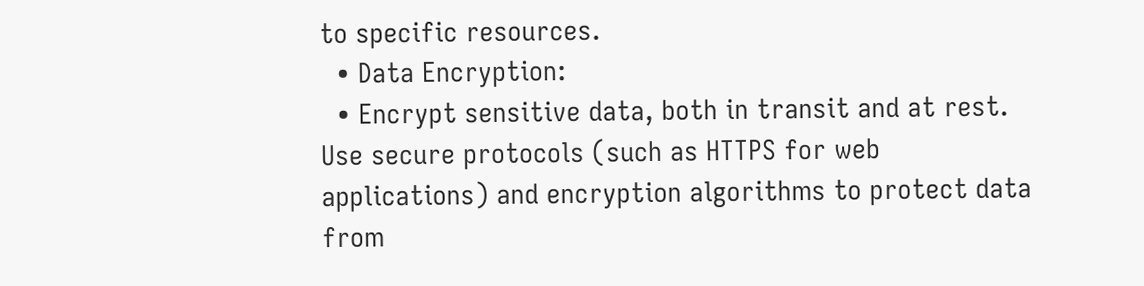to specific resources.
  • Data Encryption:
  • Encrypt sensitive data, both in transit and at rest. Use secure protocols (such as HTTPS for web applications) and encryption algorithms to protect data from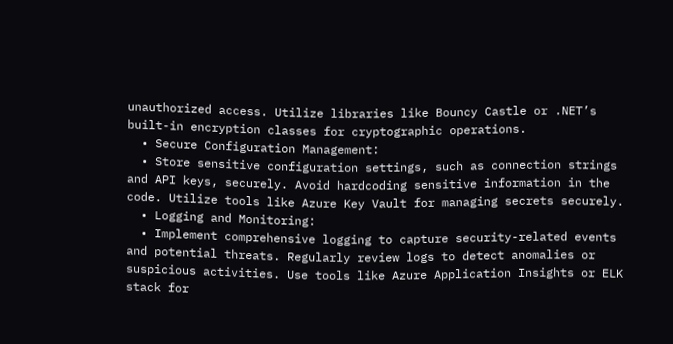unauthorized access. Utilize libraries like Bouncy Castle or .NET’s built-in encryption classes for cryptographic operations.
  • Secure Configuration Management:
  • Store sensitive configuration settings, such as connection strings and API keys, securely. Avoid hardcoding sensitive information in the code. Utilize tools like Azure Key Vault for managing secrets securely.
  • Logging and Monitoring:
  • Implement comprehensive logging to capture security-related events and potential threats. Regularly review logs to detect anomalies or suspicious activities. Use tools like Azure Application Insights or ELK stack for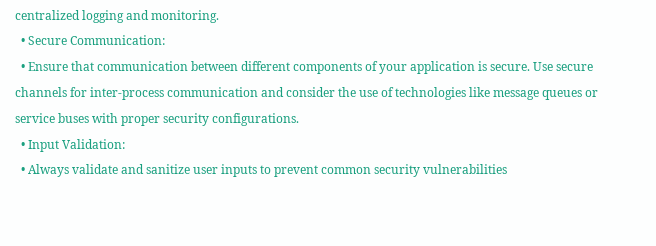centralized logging and monitoring.
  • Secure Communication:
  • Ensure that communication between different components of your application is secure. Use secure channels for inter-process communication and consider the use of technologies like message queues or service buses with proper security configurations.
  • Input Validation:
  • Always validate and sanitize user inputs to prevent common security vulnerabilities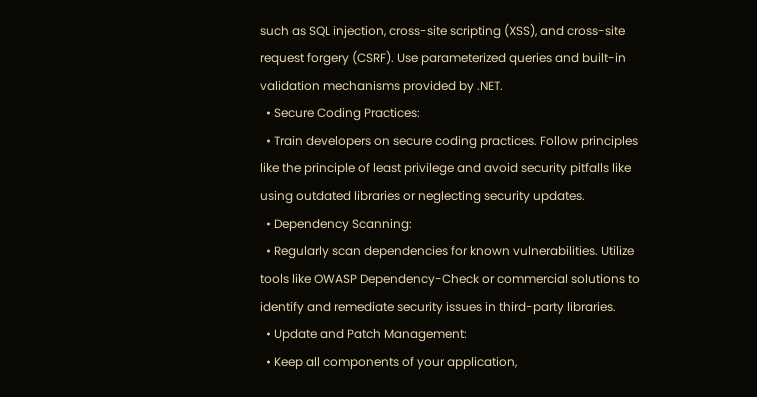such as SQL injection, cross-site scripting (XSS), and cross-site request forgery (CSRF). Use parameterized queries and built-in validation mechanisms provided by .NET.
  • Secure Coding Practices:
  • Train developers on secure coding practices. Follow principles like the principle of least privilege and avoid security pitfalls like using outdated libraries or neglecting security updates.
  • Dependency Scanning:
  • Regularly scan dependencies for known vulnerabilities. Utilize tools like OWASP Dependency-Check or commercial solutions to identify and remediate security issues in third-party libraries.
  • Update and Patch Management:
  • Keep all components of your application,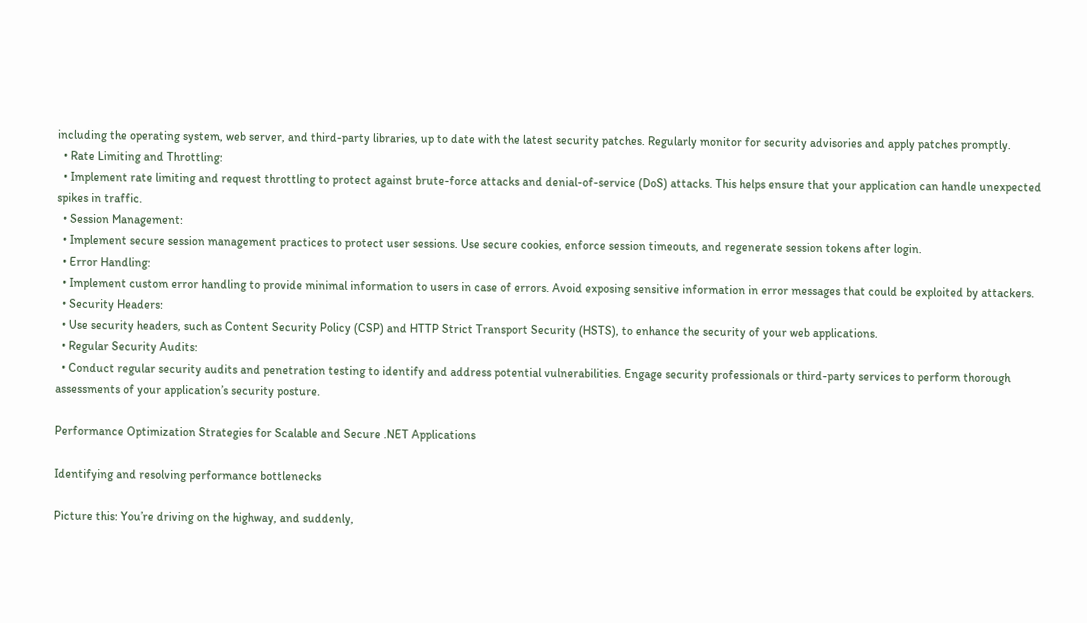including the operating system, web server, and third-party libraries, up to date with the latest security patches. Regularly monitor for security advisories and apply patches promptly.
  • Rate Limiting and Throttling:
  • Implement rate limiting and request throttling to protect against brute-force attacks and denial-of-service (DoS) attacks. This helps ensure that your application can handle unexpected spikes in traffic.
  • Session Management:
  • Implement secure session management practices to protect user sessions. Use secure cookies, enforce session timeouts, and regenerate session tokens after login.
  • Error Handling:
  • Implement custom error handling to provide minimal information to users in case of errors. Avoid exposing sensitive information in error messages that could be exploited by attackers.
  • Security Headers:
  • Use security headers, such as Content Security Policy (CSP) and HTTP Strict Transport Security (HSTS), to enhance the security of your web applications.
  • Regular Security Audits:
  • Conduct regular security audits and penetration testing to identify and address potential vulnerabilities. Engage security professionals or third-party services to perform thorough assessments of your application’s security posture.

Performance Optimization Strategies for Scalable and Secure .NET Applications

Identifying and resolving performance bottlenecks

Picture this: You’re driving on the highway, and suddenly,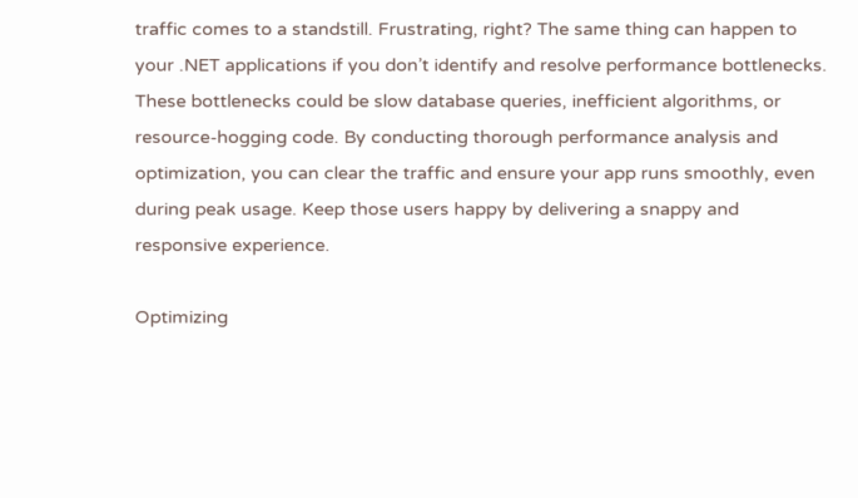traffic comes to a standstill. Frustrating, right? The same thing can happen to your .NET applications if you don’t identify and resolve performance bottlenecks. These bottlenecks could be slow database queries, inefficient algorithms, or resource-hogging code. By conducting thorough performance analysis and optimization, you can clear the traffic and ensure your app runs smoothly, even during peak usage. Keep those users happy by delivering a snappy and responsive experience.

Optimizing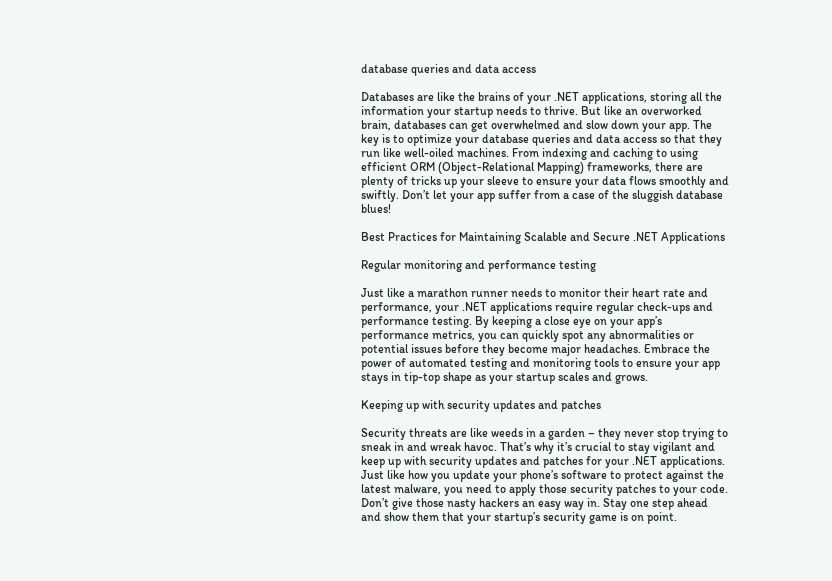database queries and data access

Databases are like the brains of your .NET applications, storing all the information your startup needs to thrive. But like an overworked brain, databases can get overwhelmed and slow down your app. The key is to optimize your database queries and data access so that they run like well-oiled machines. From indexing and caching to using efficient ORM (Object-Relational Mapping) frameworks, there are plenty of tricks up your sleeve to ensure your data flows smoothly and swiftly. Don’t let your app suffer from a case of the sluggish database blues!

Best Practices for Maintaining Scalable and Secure .NET Applications

Regular monitoring and performance testing

Just like a marathon runner needs to monitor their heart rate and performance, your .NET applications require regular check-ups and performance testing. By keeping a close eye on your app’s performance metrics, you can quickly spot any abnormalities or potential issues before they become major headaches. Embrace the power of automated testing and monitoring tools to ensure your app stays in tip-top shape as your startup scales and grows.

Keeping up with security updates and patches

Security threats are like weeds in a garden – they never stop trying to sneak in and wreak havoc. That’s why it’s crucial to stay vigilant and keep up with security updates and patches for your .NET applications. Just like how you update your phone’s software to protect against the latest malware, you need to apply those security patches to your code. Don’t give those nasty hackers an easy way in. Stay one step ahead and show them that your startup’s security game is on point.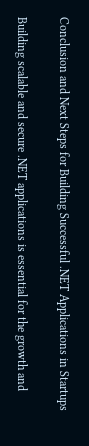Conclusion and Next Steps for Building Successful .NET Applications in Startups

Building scalable and secure .NET applications is essential for the growth and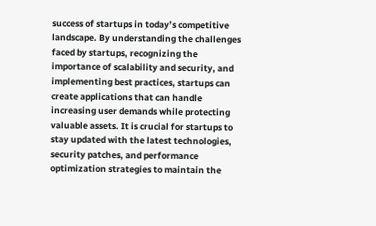success of startups in today’s competitive landscape. By understanding the challenges faced by startups, recognizing the importance of scalability and security, and implementing best practices, startups can create applications that can handle increasing user demands while protecting valuable assets. It is crucial for startups to stay updated with the latest technologies, security patches, and performance optimization strategies to maintain the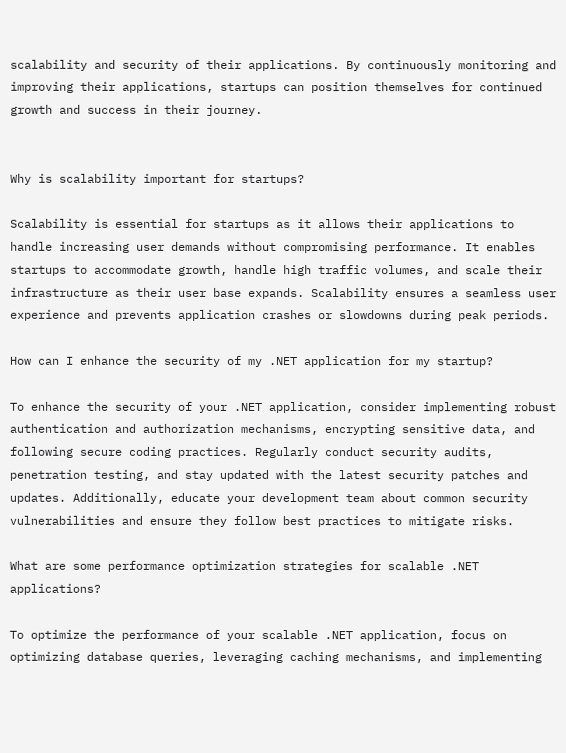scalability and security of their applications. By continuously monitoring and improving their applications, startups can position themselves for continued growth and success in their journey.


Why is scalability important for startups?

Scalability is essential for startups as it allows their applications to handle increasing user demands without compromising performance. It enables startups to accommodate growth, handle high traffic volumes, and scale their infrastructure as their user base expands. Scalability ensures a seamless user experience and prevents application crashes or slowdowns during peak periods.

How can I enhance the security of my .NET application for my startup?

To enhance the security of your .NET application, consider implementing robust authentication and authorization mechanisms, encrypting sensitive data, and following secure coding practices. Regularly conduct security audits, penetration testing, and stay updated with the latest security patches and updates. Additionally, educate your development team about common security vulnerabilities and ensure they follow best practices to mitigate risks.

What are some performance optimization strategies for scalable .NET applications?

To optimize the performance of your scalable .NET application, focus on optimizing database queries, leveraging caching mechanisms, and implementing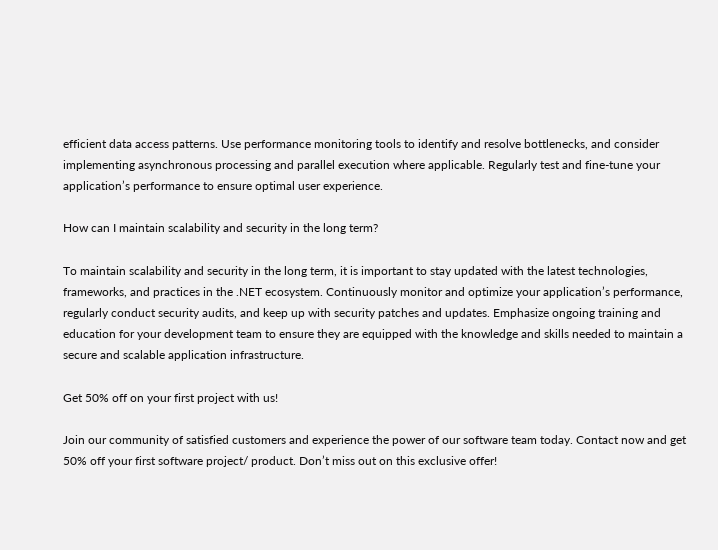efficient data access patterns. Use performance monitoring tools to identify and resolve bottlenecks, and consider implementing asynchronous processing and parallel execution where applicable. Regularly test and fine-tune your application’s performance to ensure optimal user experience.

How can I maintain scalability and security in the long term?

To maintain scalability and security in the long term, it is important to stay updated with the latest technologies, frameworks, and practices in the .NET ecosystem. Continuously monitor and optimize your application’s performance, regularly conduct security audits, and keep up with security patches and updates. Emphasize ongoing training and education for your development team to ensure they are equipped with the knowledge and skills needed to maintain a secure and scalable application infrastructure.

Get 50% off on your first project with us!

Join our community of satisfied customers and experience the power of our software team today. Contact now and get 50% off your first software project/ product. Don’t miss out on this exclusive offer!